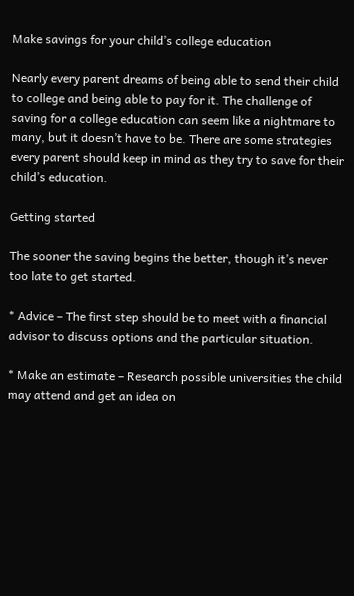Make savings for your child’s college education

Nearly every parent dreams of being able to send their child to college and being able to pay for it. The challenge of saving for a college education can seem like a nightmare to many, but it doesn’t have to be. There are some strategies every parent should keep in mind as they try to save for their child’s education.

Getting started

The sooner the saving begins the better, though it’s never too late to get started.

* Advice – The first step should be to meet with a financial advisor to discuss options and the particular situation.

* Make an estimate – Research possible universities the child may attend and get an idea on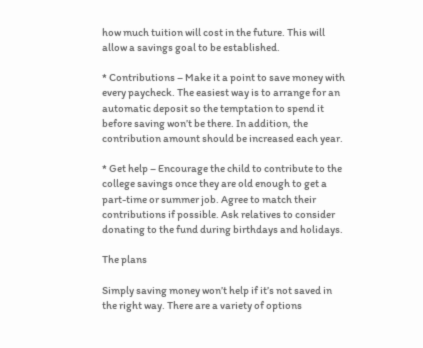how much tuition will cost in the future. This will allow a savings goal to be established.

* Contributions – Make it a point to save money with every paycheck. The easiest way is to arrange for an automatic deposit so the temptation to spend it before saving won’t be there. In addition, the contribution amount should be increased each year.

* Get help – Encourage the child to contribute to the college savings once they are old enough to get a part-time or summer job. Agree to match their contributions if possible. Ask relatives to consider donating to the fund during birthdays and holidays.

The plans

Simply saving money won’t help if it’s not saved in the right way. There are a variety of options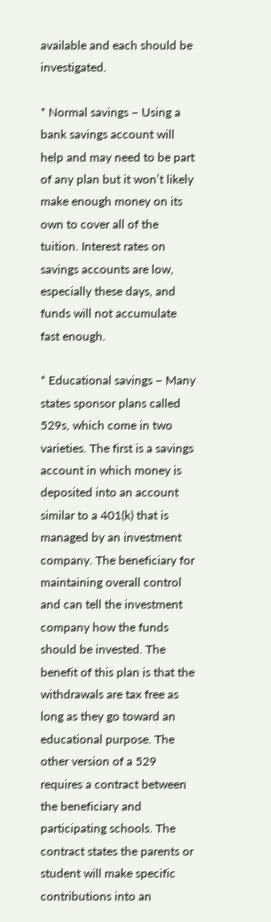available and each should be investigated.

* Normal savings – Using a bank savings account will help and may need to be part of any plan but it won’t likely make enough money on its own to cover all of the tuition. Interest rates on savings accounts are low, especially these days, and funds will not accumulate fast enough.

* Educational savings – Many states sponsor plans called 529s, which come in two varieties. The first is a savings account in which money is deposited into an account similar to a 401(k) that is managed by an investment company. The beneficiary for maintaining overall control and can tell the investment company how the funds should be invested. The benefit of this plan is that the withdrawals are tax free as long as they go toward an educational purpose. The other version of a 529 requires a contract between the beneficiary and participating schools. The contract states the parents or student will make specific contributions into an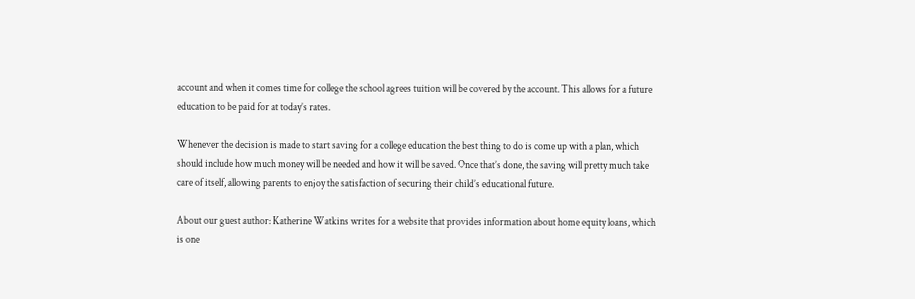account and when it comes time for college the school agrees tuition will be covered by the account. This allows for a future education to be paid for at today’s rates.

Whenever the decision is made to start saving for a college education the best thing to do is come up with a plan, which should include how much money will be needed and how it will be saved. Once that’s done, the saving will pretty much take care of itself, allowing parents to enjoy the satisfaction of securing their child’s educational future.

About our guest author: Katherine Watkins writes for a website that provides information about home equity loans, which is one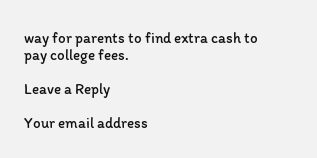way for parents to find extra cash to pay college fees.

Leave a Reply

Your email address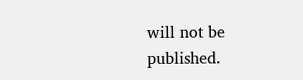will not be published.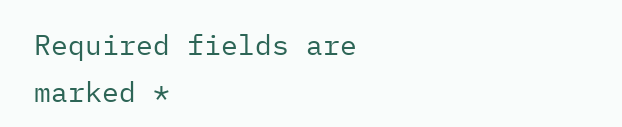Required fields are marked *